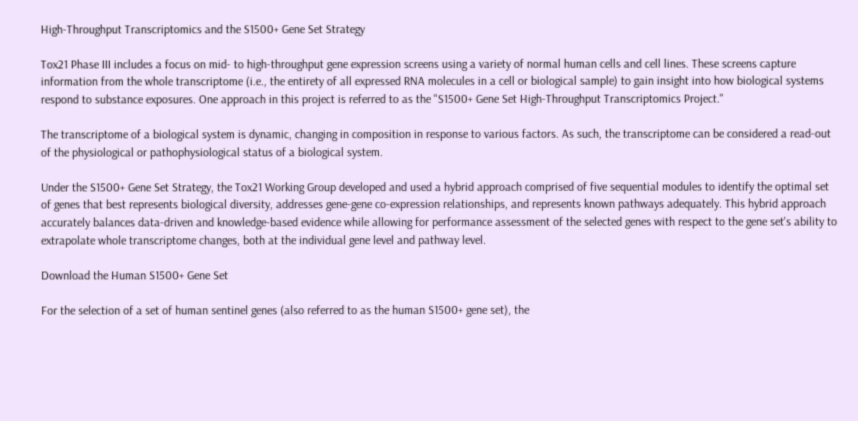High-Throughput Transcriptomics and the S1500+ Gene Set Strategy

Tox21 Phase III includes a focus on mid- to high-throughput gene expression screens using a variety of normal human cells and cell lines. These screens capture information from the whole transcriptome (i.e., the entirety of all expressed RNA molecules in a cell or biological sample) to gain insight into how biological systems respond to substance exposures. One approach in this project is referred to as the "S1500+ Gene Set High-Throughput Transcriptomics Project."

The transcriptome of a biological system is dynamic, changing in composition in response to various factors. As such, the transcriptome can be considered a read-out of the physiological or pathophysiological status of a biological system.

Under the S1500+ Gene Set Strategy, the Tox21 Working Group developed and used a hybrid approach comprised of five sequential modules to identify the optimal set of genes that best represents biological diversity, addresses gene-gene co-expression relationships, and represents known pathways adequately. This hybrid approach accurately balances data-driven and knowledge-based evidence while allowing for performance assessment of the selected genes with respect to the gene set's ability to extrapolate whole transcriptome changes, both at the individual gene level and pathway level.

Download the Human S1500+ Gene Set

For the selection of a set of human sentinel genes (also referred to as the human S1500+ gene set), the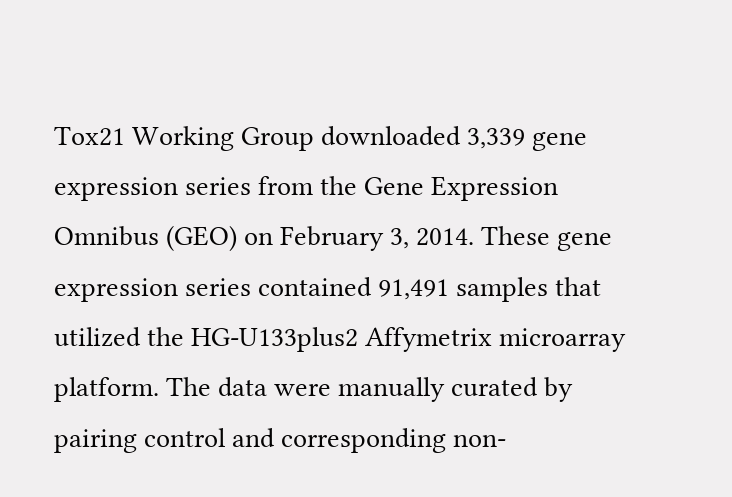Tox21 Working Group downloaded 3,339 gene expression series from the Gene Expression Omnibus (GEO) on February 3, 2014. These gene expression series contained 91,491 samples that utilized the HG-U133plus2 Affymetrix microarray platform. The data were manually curated by pairing control and corresponding non-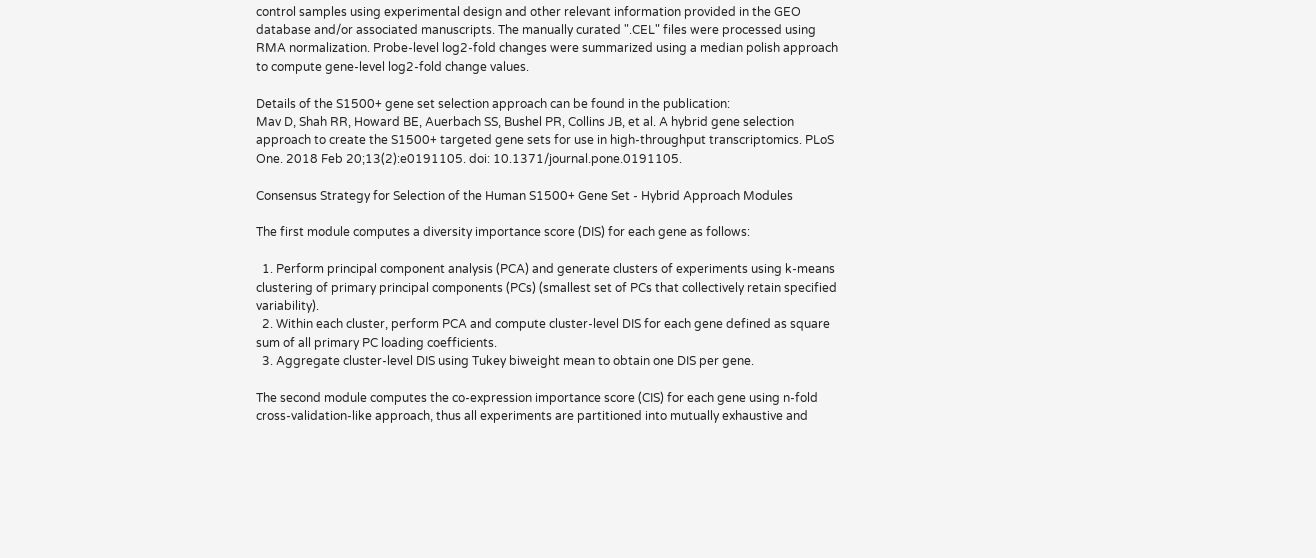control samples using experimental design and other relevant information provided in the GEO database and/or associated manuscripts. The manually curated ".CEL" files were processed using RMA normalization. Probe-level log2-fold changes were summarized using a median polish approach to compute gene-level log2-fold change values.

Details of the S1500+ gene set selection approach can be found in the publication:
Mav D, Shah RR, Howard BE, Auerbach SS, Bushel PR, Collins JB, et al. A hybrid gene selection approach to create the S1500+ targeted gene sets for use in high-throughput transcriptomics. PLoS One. 2018 Feb 20;13(2):e0191105. doi: 10.1371/journal.pone.0191105.

Consensus Strategy for Selection of the Human S1500+ Gene Set - Hybrid Approach Modules

The first module computes a diversity importance score (DIS) for each gene as follows:

  1. Perform principal component analysis (PCA) and generate clusters of experiments using k-means clustering of primary principal components (PCs) (smallest set of PCs that collectively retain specified variability).
  2. Within each cluster, perform PCA and compute cluster-level DIS for each gene defined as square sum of all primary PC loading coefficients.
  3. Aggregate cluster-level DIS using Tukey biweight mean to obtain one DIS per gene.

The second module computes the co-expression importance score (CIS) for each gene using n-fold cross-validation-like approach, thus all experiments are partitioned into mutually exhaustive and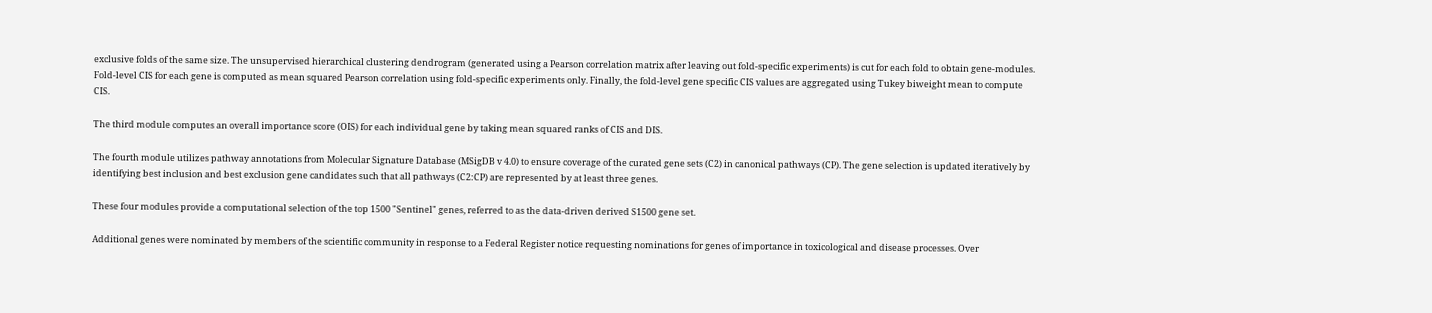exclusive folds of the same size. The unsupervised hierarchical clustering dendrogram (generated using a Pearson correlation matrix after leaving out fold-specific experiments) is cut for each fold to obtain gene-modules. Fold-level CIS for each gene is computed as mean squared Pearson correlation using fold-specific experiments only. Finally, the fold-level gene specific CIS values are aggregated using Tukey biweight mean to compute CIS.

The third module computes an overall importance score (OIS) for each individual gene by taking mean squared ranks of CIS and DIS.

The fourth module utilizes pathway annotations from Molecular Signature Database (MSigDB v 4.0) to ensure coverage of the curated gene sets (C2) in canonical pathways (CP). The gene selection is updated iteratively by identifying best inclusion and best exclusion gene candidates such that all pathways (C2:CP) are represented by at least three genes.

These four modules provide a computational selection of the top 1500 "Sentinel" genes, referred to as the data-driven derived S1500 gene set.

Additional genes were nominated by members of the scientific community in response to a Federal Register notice requesting nominations for genes of importance in toxicological and disease processes. Over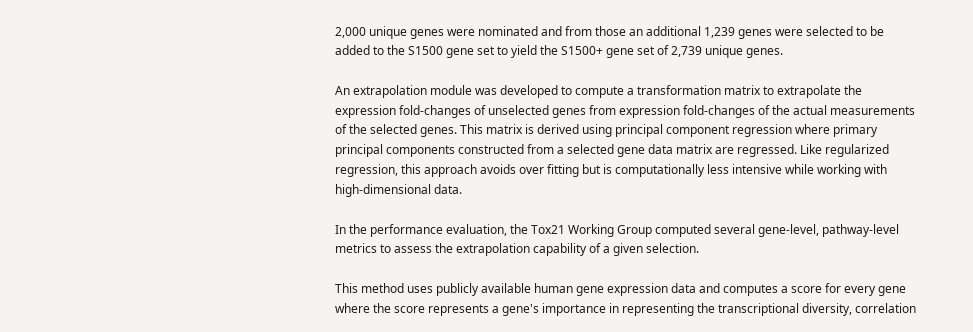2,000 unique genes were nominated and from those an additional 1,239 genes were selected to be added to the S1500 gene set to yield the S1500+ gene set of 2,739 unique genes.

An extrapolation module was developed to compute a transformation matrix to extrapolate the expression fold-changes of unselected genes from expression fold-changes of the actual measurements of the selected genes. This matrix is derived using principal component regression where primary principal components constructed from a selected gene data matrix are regressed. Like regularized regression, this approach avoids over fitting but is computationally less intensive while working with high-dimensional data.

In the performance evaluation, the Tox21 Working Group computed several gene-level, pathway-level metrics to assess the extrapolation capability of a given selection.

This method uses publicly available human gene expression data and computes a score for every gene where the score represents a gene's importance in representing the transcriptional diversity, correlation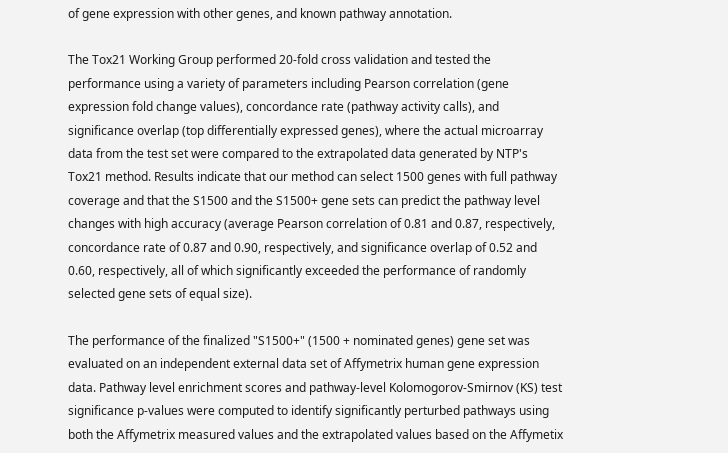of gene expression with other genes, and known pathway annotation.

The Tox21 Working Group performed 20-fold cross validation and tested the performance using a variety of parameters including Pearson correlation (gene expression fold change values), concordance rate (pathway activity calls), and significance overlap (top differentially expressed genes), where the actual microarray data from the test set were compared to the extrapolated data generated by NTP's Tox21 method. Results indicate that our method can select 1500 genes with full pathway coverage and that the S1500 and the S1500+ gene sets can predict the pathway level changes with high accuracy (average Pearson correlation of 0.81 and 0.87, respectively, concordance rate of 0.87 and 0.90, respectively, and significance overlap of 0.52 and 0.60, respectively, all of which significantly exceeded the performance of randomly selected gene sets of equal size).

The performance of the finalized "S1500+" (1500 + nominated genes) gene set was evaluated on an independent external data set of Affymetrix human gene expression data. Pathway level enrichment scores and pathway-level Kolomogorov-Smirnov (KS) test significance p-values were computed to identify significantly perturbed pathways using both the Affymetrix measured values and the extrapolated values based on the Affymetix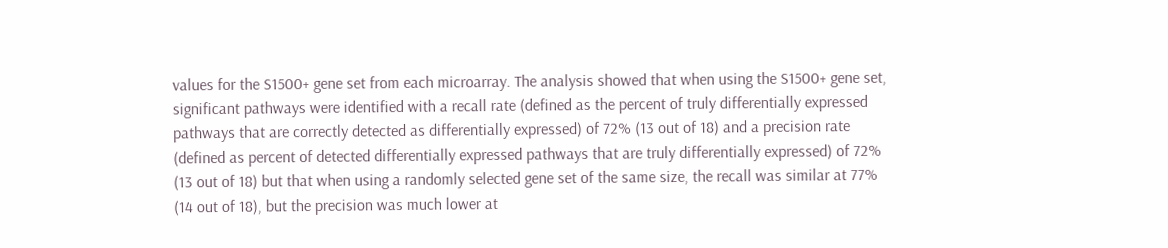values for the S1500+ gene set from each microarray. The analysis showed that when using the S1500+ gene set, significant pathways were identified with a recall rate (defined as the percent of truly differentially expressed pathways that are correctly detected as differentially expressed) of 72% (13 out of 18) and a precision rate (defined as percent of detected differentially expressed pathways that are truly differentially expressed) of 72% (13 out of 18) but that when using a randomly selected gene set of the same size, the recall was similar at 77% (14 out of 18), but the precision was much lower at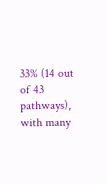33% (14 out of 43 pathways), with many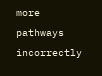more pathways incorrectly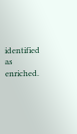identified as enriched.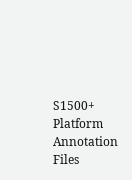S1500+ Platform Annotation Files